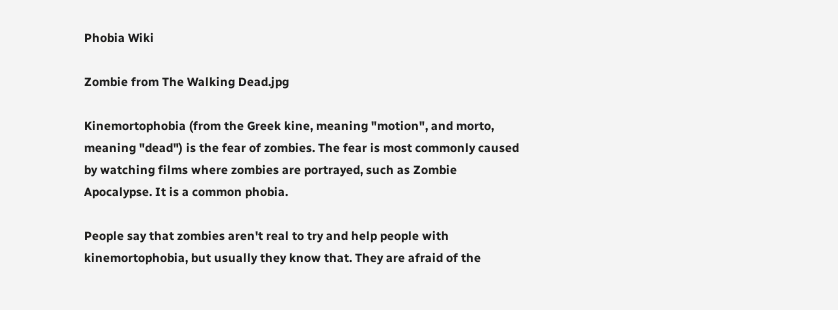Phobia Wiki

Zombie from The Walking Dead.jpg

Kinemortophobia (from the Greek kine, meaning "motion", and morto, meaning "dead") is the fear of zombies. The fear is most commonly caused by watching films where zombies are portrayed, such as Zombie Apocalypse. It is a common phobia.

People say that zombies aren't real to try and help people with kinemortophobia, but usually they know that. They are afraid of the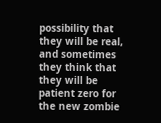possibility that they will be real, and sometimes they think that they will be patient zero for the new zombie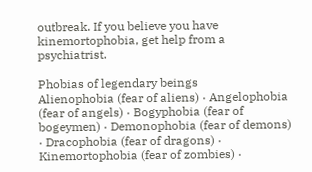outbreak. If you believe you have kinemortophobia, get help from a psychiatrist.

Phobias of legendary beings
Alienophobia (fear of aliens) · Angelophobia (fear of angels) · Bogyphobia (fear of bogeymen) · Demonophobia (fear of demons) · Dracophobia (fear of dragons) · Kinemortophobia (fear of zombies) ·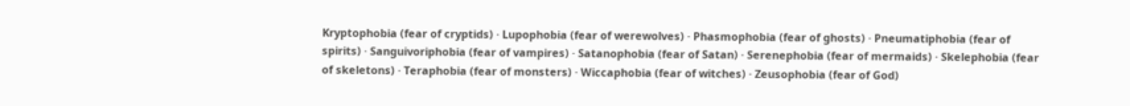Kryptophobia (fear of cryptids) · Lupophobia (fear of werewolves) · Phasmophobia (fear of ghosts) · Pneumatiphobia (fear of spirits) · Sanguivoriphobia (fear of vampires) · Satanophobia (fear of Satan) · Serenephobia (fear of mermaids) · Skelephobia (fear of skeletons) · Teraphobia (fear of monsters) · Wiccaphobia (fear of witches) · Zeusophobia (fear of God)